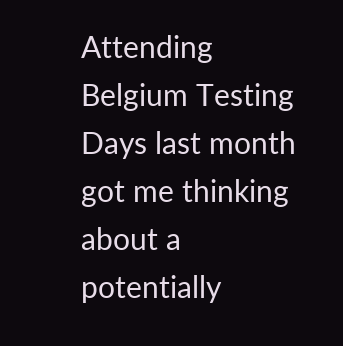Attending Belgium Testing Days last month got me thinking about a potentially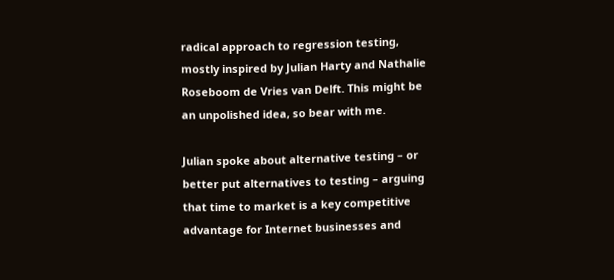radical approach to regression testing, mostly inspired by Julian Harty and Nathalie Roseboom de Vries van Delft. This might be an unpolished idea, so bear with me.

Julian spoke about alternative testing – or better put alternatives to testing – arguing that time to market is a key competitive advantage for Internet businesses and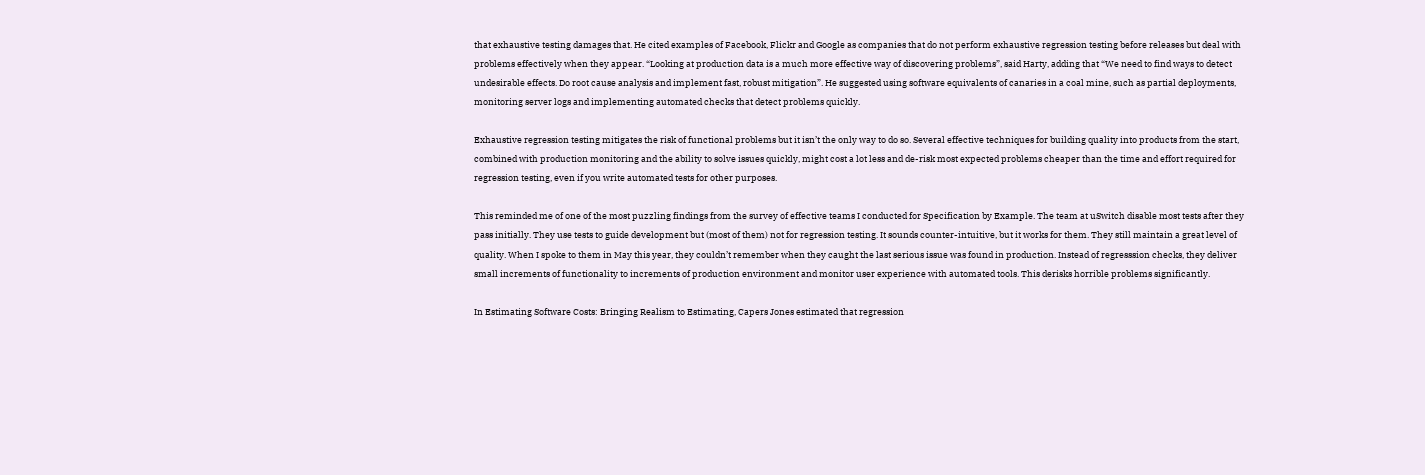that exhaustive testing damages that. He cited examples of Facebook, Flickr and Google as companies that do not perform exhaustive regression testing before releases but deal with problems effectively when they appear. “Looking at production data is a much more effective way of discovering problems”, said Harty, adding that “We need to find ways to detect undesirable effects. Do root cause analysis and implement fast, robust mitigation”. He suggested using software equivalents of canaries in a coal mine, such as partial deployments, monitoring server logs and implementing automated checks that detect problems quickly.

Exhaustive regression testing mitigates the risk of functional problems but it isn’t the only way to do so. Several effective techniques for building quality into products from the start, combined with production monitoring and the ability to solve issues quickly, might cost a lot less and de-risk most expected problems cheaper than the time and effort required for regression testing, even if you write automated tests for other purposes.

This reminded me of one of the most puzzling findings from the survey of effective teams I conducted for Specification by Example. The team at uSwitch disable most tests after they pass initially. They use tests to guide development but (most of them) not for regression testing. It sounds counter-intuitive, but it works for them. They still maintain a great level of quality. When I spoke to them in May this year, they couldn’t remember when they caught the last serious issue was found in production. Instead of regresssion checks, they deliver small increments of functionality to increments of production environment and monitor user experience with automated tools. This derisks horrible problems significantly.

In Estimating Software Costs: Bringing Realism to Estimating, Capers Jones estimated that regression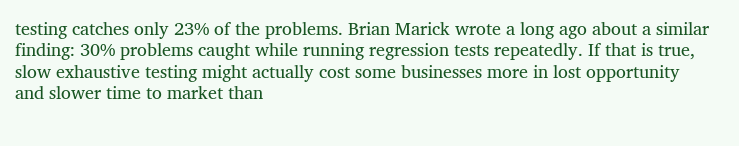testing catches only 23% of the problems. Brian Marick wrote a long ago about a similar finding: 30% problems caught while running regression tests repeatedly. If that is true, slow exhaustive testing might actually cost some businesses more in lost opportunity and slower time to market than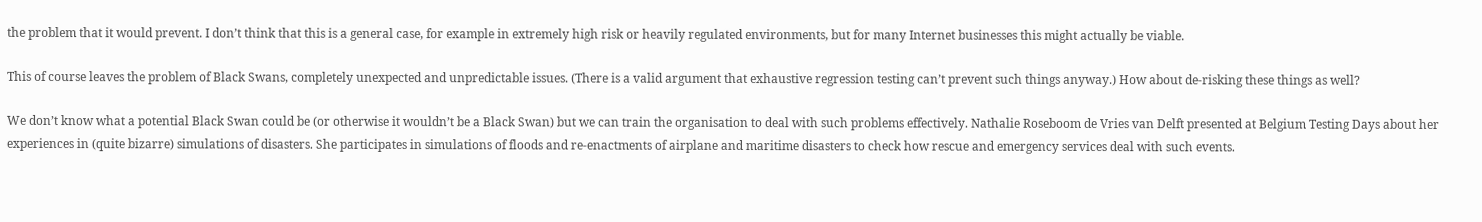the problem that it would prevent. I don’t think that this is a general case, for example in extremely high risk or heavily regulated environments, but for many Internet businesses this might actually be viable.

This of course leaves the problem of Black Swans, completely unexpected and unpredictable issues. (There is a valid argument that exhaustive regression testing can’t prevent such things anyway.) How about de-risking these things as well?

We don’t know what a potential Black Swan could be (or otherwise it wouldn’t be a Black Swan) but we can train the organisation to deal with such problems effectively. Nathalie Roseboom de Vries van Delft presented at Belgium Testing Days about her experiences in (quite bizarre) simulations of disasters. She participates in simulations of floods and re-enactments of airplane and maritime disasters to check how rescue and emergency services deal with such events.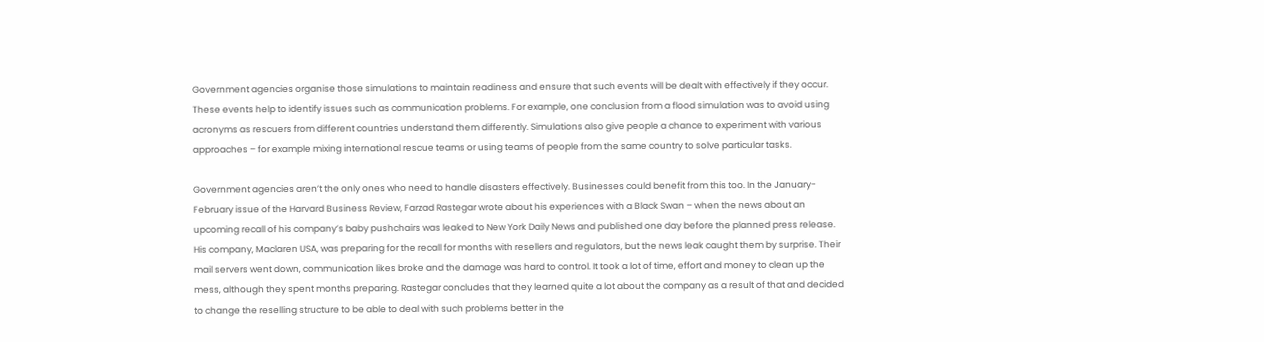Government agencies organise those simulations to maintain readiness and ensure that such events will be dealt with effectively if they occur. These events help to identify issues such as communication problems. For example, one conclusion from a flood simulation was to avoid using acronyms as rescuers from different countries understand them differently. Simulations also give people a chance to experiment with various approaches – for example mixing international rescue teams or using teams of people from the same country to solve particular tasks.

Government agencies aren’t the only ones who need to handle disasters effectively. Businesses could benefit from this too. In the January-February issue of the Harvard Business Review, Farzad Rastegar wrote about his experiences with a Black Swan – when the news about an upcoming recall of his company’s baby pushchairs was leaked to New York Daily News and published one day before the planned press release. His company, Maclaren USA, was preparing for the recall for months with resellers and regulators, but the news leak caught them by surprise. Their mail servers went down, communication likes broke and the damage was hard to control. It took a lot of time, effort and money to clean up the mess, although they spent months preparing. Rastegar concludes that they learned quite a lot about the company as a result of that and decided to change the reselling structure to be able to deal with such problems better in the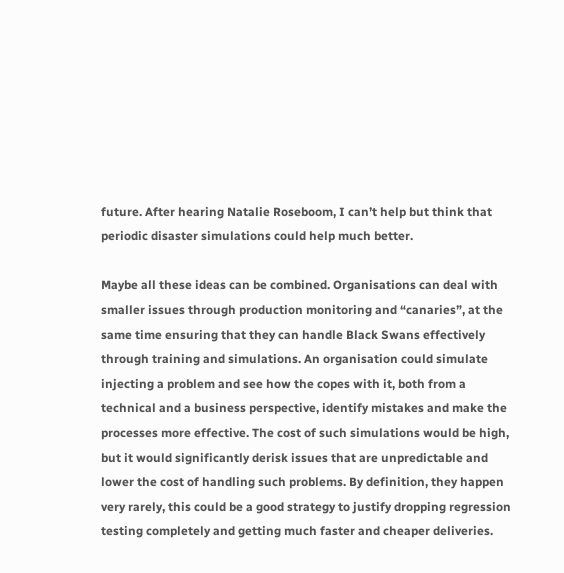future. After hearing Natalie Roseboom, I can’t help but think that periodic disaster simulations could help much better.

Maybe all these ideas can be combined. Organisations can deal with smaller issues through production monitoring and “canaries”, at the same time ensuring that they can handle Black Swans effectively through training and simulations. An organisation could simulate injecting a problem and see how the copes with it, both from a technical and a business perspective, identify mistakes and make the processes more effective. The cost of such simulations would be high, but it would significantly derisk issues that are unpredictable and lower the cost of handling such problems. By definition, they happen very rarely, this could be a good strategy to justify dropping regression testing completely and getting much faster and cheaper deliveries.